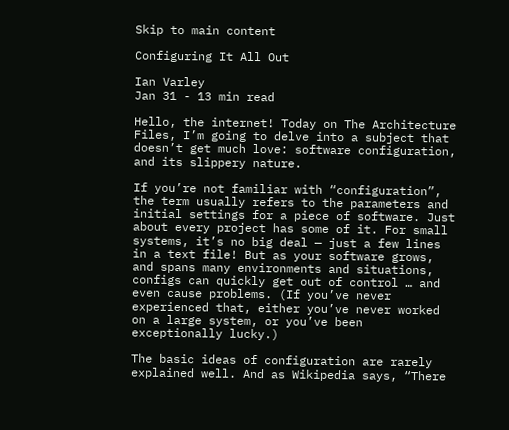Skip to main content

Configuring It All Out

Ian Varley
Jan 31 - 13 min read

Hello, the internet! Today on The Architecture Files, I’m going to delve into a subject that doesn’t get much love: software configuration, and its slippery nature.

If you’re not familiar with “configuration”, the term usually refers to the parameters and initial settings for a piece of software. Just about every project has some of it. For small systems, it’s no big deal — just a few lines in a text file! But as your software grows, and spans many environments and situations, configs can quickly get out of control … and even cause problems. (If you’ve never experienced that, either you’ve never worked on a large system, or you’ve been exceptionally lucky.)

The basic ideas of configuration are rarely explained well. And as Wikipedia says, “There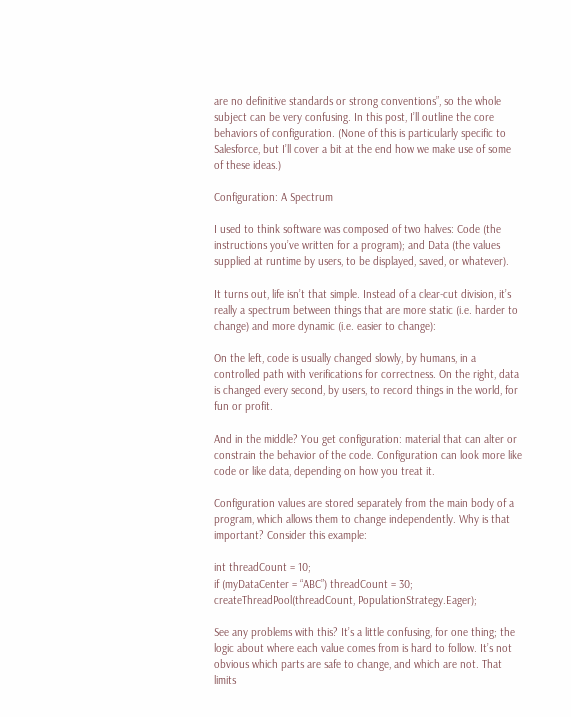are no definitive standards or strong conventions”, so the whole subject can be very confusing. In this post, I’ll outline the core behaviors of configuration. (None of this is particularly specific to Salesforce, but I’ll cover a bit at the end how we make use of some of these ideas.)

Configuration: A Spectrum

I used to think software was composed of two halves: Code (the instructions you’ve written for a program); and Data (the values supplied at runtime by users, to be displayed, saved, or whatever).

It turns out, life isn’t that simple. Instead of a clear-cut division, it’s really a spectrum between things that are more static (i.e. harder to change) and more dynamic (i.e. easier to change):

On the left, code is usually changed slowly, by humans, in a controlled path with verifications for correctness. On the right, data is changed every second, by users, to record things in the world, for fun or profit.

And in the middle? You get configuration: material that can alter or constrain the behavior of the code. Configuration can look more like code or like data, depending on how you treat it.

Configuration values are stored separately from the main body of a program, which allows them to change independently. Why is that important? Consider this example:

int threadCount = 10;
if (myDataCenter = “ABC”) threadCount = 30;
createThreadPool(threadCount, PopulationStrategy.Eager);

See any problems with this? It’s a little confusing, for one thing; the logic about where each value comes from is hard to follow. It’s not obvious which parts are safe to change, and which are not. That limits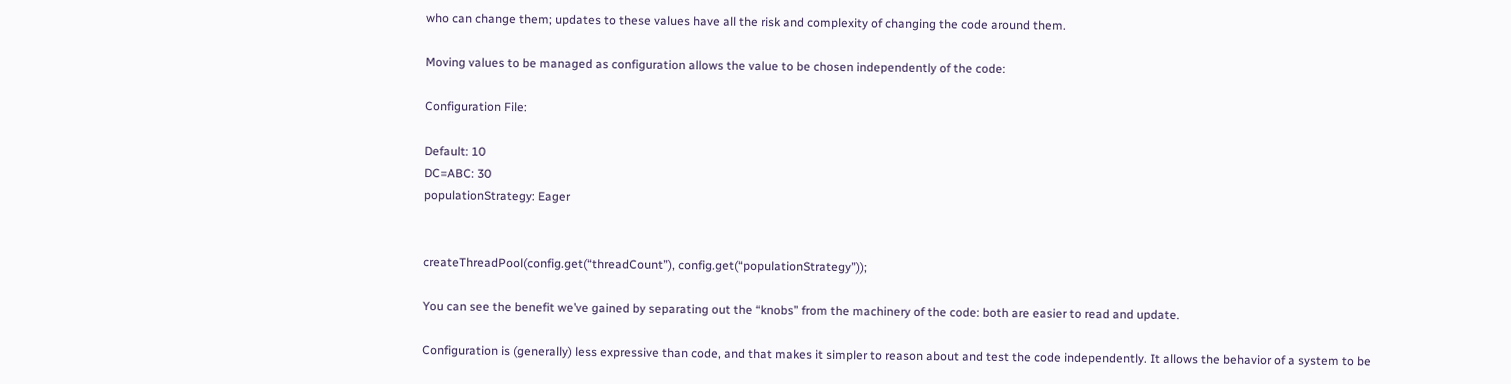who can change them; updates to these values have all the risk and complexity of changing the code around them.

Moving values to be managed as configuration allows the value to be chosen independently of the code:

Configuration File:

Default: 10
DC=ABC: 30
populationStrategy: Eager


createThreadPool(config.get(“threadCount”), config.get(“populationStrategy”));

You can see the benefit we’ve gained by separating out the “knobs” from the machinery of the code: both are easier to read and update.

Configuration is (generally) less expressive than code, and that makes it simpler to reason about and test the code independently. It allows the behavior of a system to be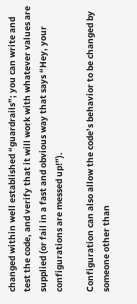changed within well established “guardrails”; you can write and test the code, and verify that it will work with whatever values are supplied (or fail in a fast and obvious way that says “Hey, your configurations are messed up!”).

Configuration can also allow the code’s behavior to be changed by someone other than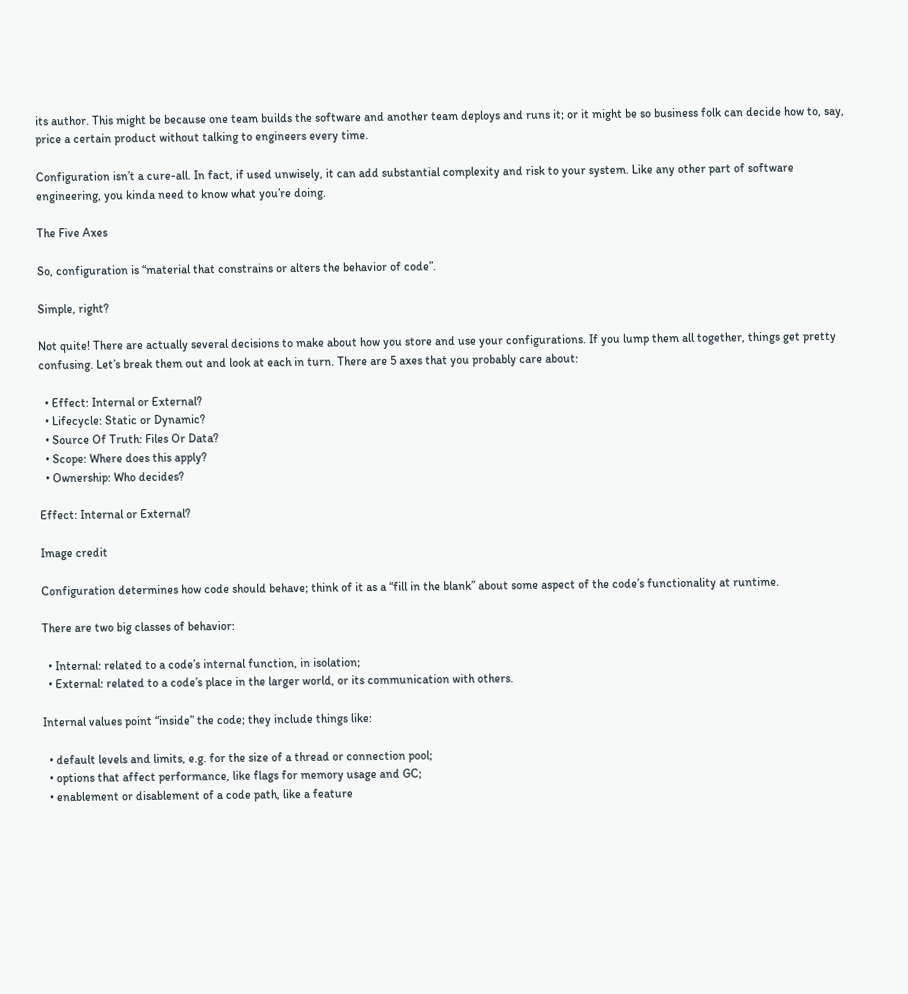its author. This might be because one team builds the software and another team deploys and runs it; or it might be so business folk can decide how to, say, price a certain product without talking to engineers every time.

Configuration isn’t a cure-all. In fact, if used unwisely, it can add substantial complexity and risk to your system. Like any other part of software engineering, you kinda need to know what you’re doing.

The Five Axes

So, configuration is “material that constrains or alters the behavior of code”.

Simple, right?

Not quite! There are actually several decisions to make about how you store and use your configurations. If you lump them all together, things get pretty confusing. Let’s break them out and look at each in turn. There are 5 axes that you probably care about:

  • Effect: Internal or External?
  • Lifecycle: Static or Dynamic?
  • Source Of Truth: Files Or Data?
  • Scope: Where does this apply?
  • Ownership: Who decides?

Effect: Internal or External?

Image credit

Configuration determines how code should behave; think of it as a “fill in the blank” about some aspect of the code’s functionality at runtime.

There are two big classes of behavior:

  • Internal: related to a code’s internal function, in isolation;
  • External: related to a code’s place in the larger world, or its communication with others.

Internal values point “inside” the code; they include things like:

  • default levels and limits, e.g. for the size of a thread or connection pool;
  • options that affect performance, like flags for memory usage and GC;
  • enablement or disablement of a code path, like a feature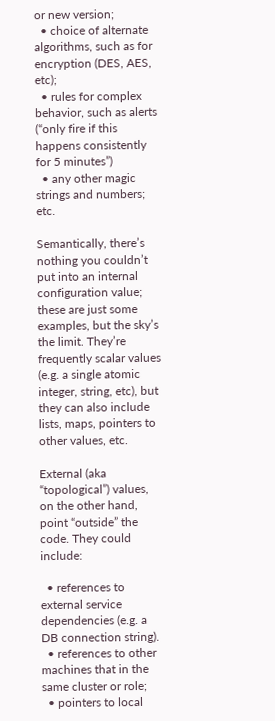or new version;
  • choice of alternate algorithms, such as for encryption (DES, AES, etc);
  • rules for complex behavior, such as alerts (“only fire if this happens consistently for 5 minutes”)
  • any other magic strings and numbers; etc.

Semantically, there’s nothing you couldn’t put into an internal configuration value; these are just some examples, but the sky’s the limit. They’re frequently scalar values (e.g. a single atomic integer, string, etc), but they can also include lists, maps, pointers to other values, etc.

External (aka “topological”) values, on the other hand, point “outside” the code. They could include:

  • references to external service dependencies (e.g. a DB connection string).
  • references to other machines that in the same cluster or role;
  • pointers to local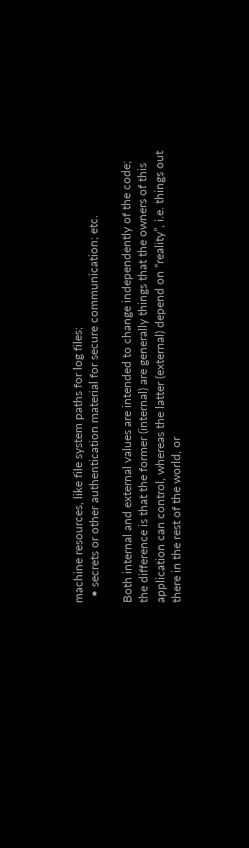machine resources, like file system paths for log files;
  • secrets or other authentication material for secure communication; etc.

Both internal and external values are intended to change independently of the code; the difference is that the former (internal) are generally things that the owners of this application can control, whereas the latter (external) depend on “reality”, i.e. things out there in the rest of the world, or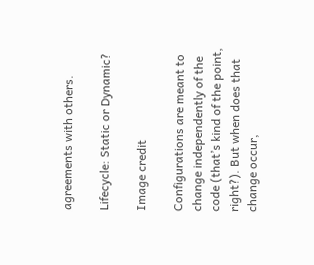agreements with others.

Lifecycle: Static or Dynamic?

Image credit

Configurations are meant to change independently of the code (that’s kind of the point, right?). But when does that change occur,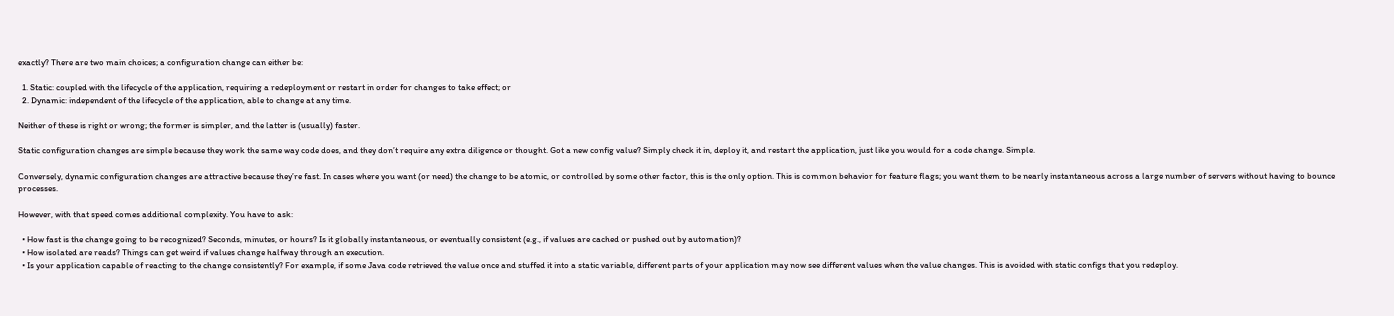exactly? There are two main choices; a configuration change can either be:

  1. Static: coupled with the lifecycle of the application, requiring a redeployment or restart in order for changes to take effect; or
  2. Dynamic: independent of the lifecycle of the application, able to change at any time.

Neither of these is right or wrong; the former is simpler, and the latter is (usually) faster.

Static configuration changes are simple because they work the same way code does, and they don’t require any extra diligence or thought. Got a new config value? Simply check it in, deploy it, and restart the application, just like you would for a code change. Simple.

Conversely, dynamic configuration changes are attractive because they’re fast. In cases where you want (or need) the change to be atomic, or controlled by some other factor, this is the only option. This is common behavior for feature flags; you want them to be nearly instantaneous across a large number of servers without having to bounce processes.

However, with that speed comes additional complexity. You have to ask:

  • How fast is the change going to be recognized? Seconds, minutes, or hours? Is it globally instantaneous, or eventually consistent (e.g., if values are cached or pushed out by automation)?
  • How isolated are reads? Things can get weird if values change halfway through an execution.
  • Is your application capable of reacting to the change consistently? For example, if some Java code retrieved the value once and stuffed it into a static variable, different parts of your application may now see different values when the value changes. This is avoided with static configs that you redeploy.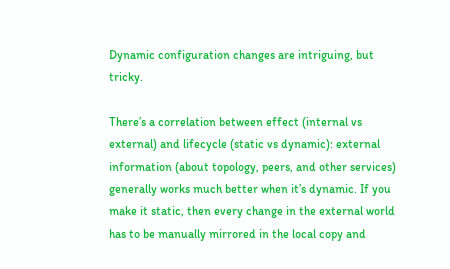Dynamic configuration changes are intriguing, but tricky.

There’s a correlation between effect (internal vs external) and lifecycle (static vs dynamic): external information (about topology, peers, and other services) generally works much better when it’s dynamic. If you make it static, then every change in the external world has to be manually mirrored in the local copy and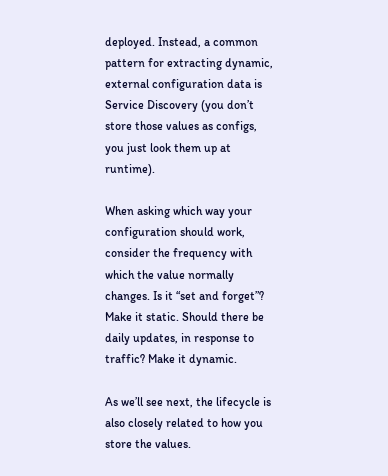deployed. Instead, a common pattern for extracting dynamic, external configuration data is Service Discovery (you don’t store those values as configs, you just look them up at runtime).

When asking which way your configuration should work, consider the frequency with which the value normally changes. Is it “set and forget”? Make it static. Should there be daily updates, in response to traffic? Make it dynamic.

As we’ll see next, the lifecycle is also closely related to how you store the values.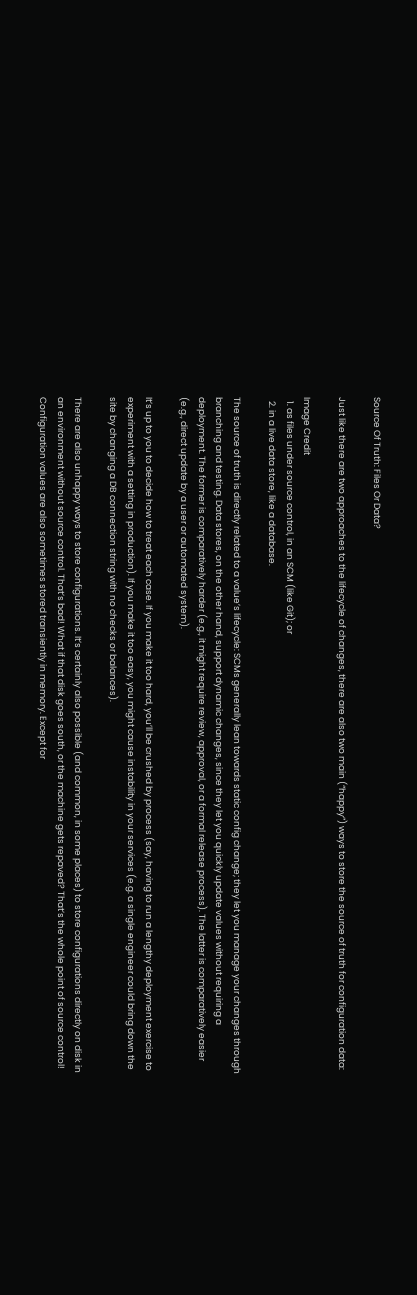Source Of Truth: Files Or Data?

Just like there are two approaches to the lifecycle of changes, there are also two main (“happy”) ways to store the source of truth for configuration data:

Image Credit
  1. as files under source control, in an SCM (like Git); or
  2. in a live data store, like a database.

The source of truth is directly related to a value’s lifecycle: SCMs generally lean towards static config change; they let you manage your changes through branching and testing. Data stores, on the other hand, support dynamic changes, since they let you quickly update values without requiring a deployment. The former is comparatively harder (e.g., it might require review, approval, or a formal release process). The latter is comparatively easier (e.g., direct update by a user or automated system).

It’s up to you to decide how to treat each case. If you make it too hard, you’ll be crushed by process (say, having to run a lengthy deployment exercise to experiment with a setting in production). If you make it too easy, you might cause instability in your services (e.g. a single engineer could bring down the site by changing a DB connection string with no checks or balances).

There are also unhappy ways to store configurations. It’s certainly also possible (and common, in some places) to store configurations directly on disk in an environment without source control. That’s bad! What if that disk goes south, or the machine gets repaved? That’s the whole point of source control! Configuration values are also sometimes stored transiently in memory. Except for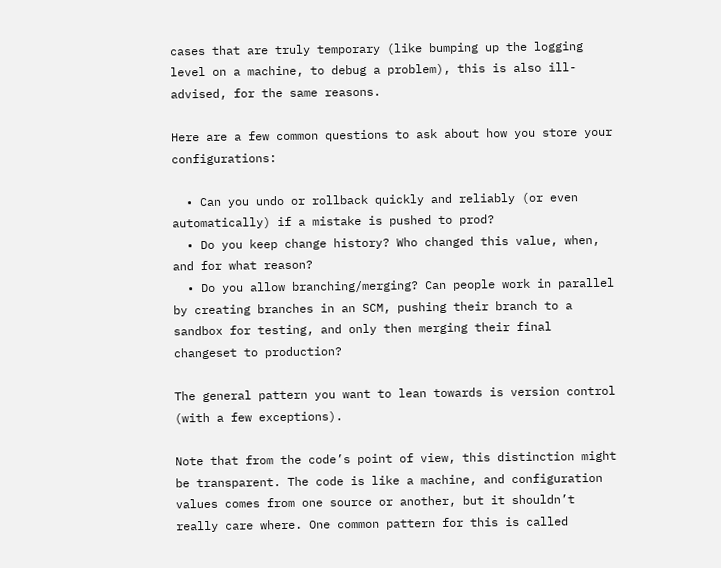cases that are truly temporary (like bumping up the logging level on a machine, to debug a problem), this is also ill-advised, for the same reasons.

Here are a few common questions to ask about how you store your configurations:

  • Can you undo or rollback quickly and reliably (or even automatically) if a mistake is pushed to prod?
  • Do you keep change history? Who changed this value, when, and for what reason?
  • Do you allow branching/merging? Can people work in parallel by creating branches in an SCM, pushing their branch to a sandbox for testing, and only then merging their final changeset to production?

The general pattern you want to lean towards is version control (with a few exceptions).

Note that from the code’s point of view, this distinction might be transparent. The code is like a machine, and configuration values comes from one source or another, but it shouldn’t really care where. One common pattern for this is called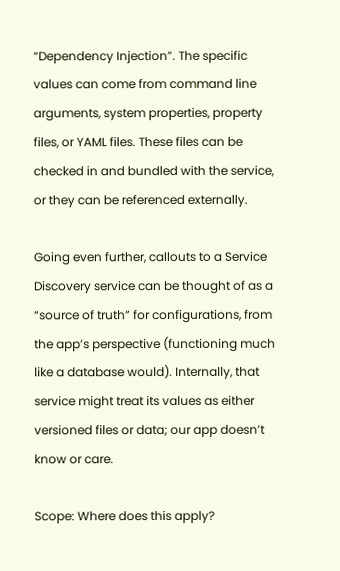“Dependency Injection”. The specific values can come from command line arguments, system properties, property files, or YAML files. These files can be checked in and bundled with the service, or they can be referenced externally.

Going even further, callouts to a Service Discovery service can be thought of as a “source of truth” for configurations, from the app’s perspective (functioning much like a database would). Internally, that service might treat its values as either versioned files or data; our app doesn’t know or care.

Scope: Where does this apply?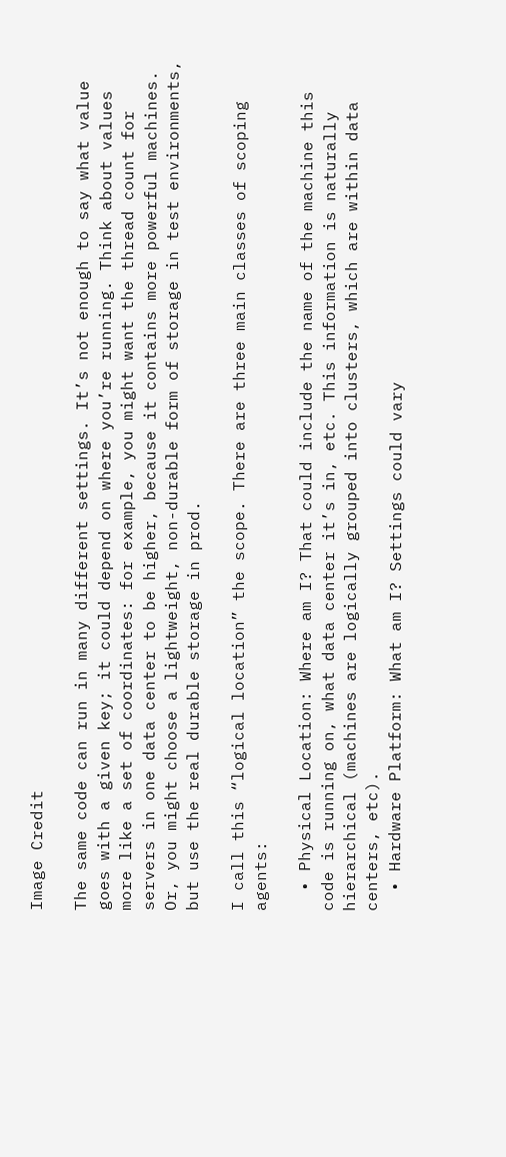Image Credit

The same code can run in many different settings. It’s not enough to say what value goes with a given key; it could depend on where you’re running. Think about values more like a set of coordinates: for example, you might want the thread count for servers in one data center to be higher, because it contains more powerful machines. Or, you might choose a lightweight, non-durable form of storage in test environments, but use the real durable storage in prod.

I call this “logical location” the scope. There are three main classes of scoping agents:

  • Physical Location: Where am I? That could include the name of the machine this code is running on, what data center it’s in, etc. This information is naturally hierarchical (machines are logically grouped into clusters, which are within data centers, etc).
  • Hardware Platform: What am I? Settings could vary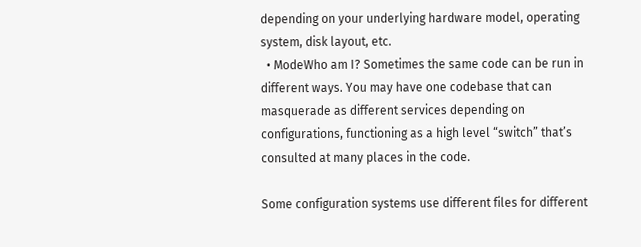depending on your underlying hardware model, operating system, disk layout, etc.
  • ModeWho am I? Sometimes the same code can be run in different ways. You may have one codebase that can masquerade as different services depending on configurations, functioning as a high level “switch” that’s consulted at many places in the code.

Some configuration systems use different files for different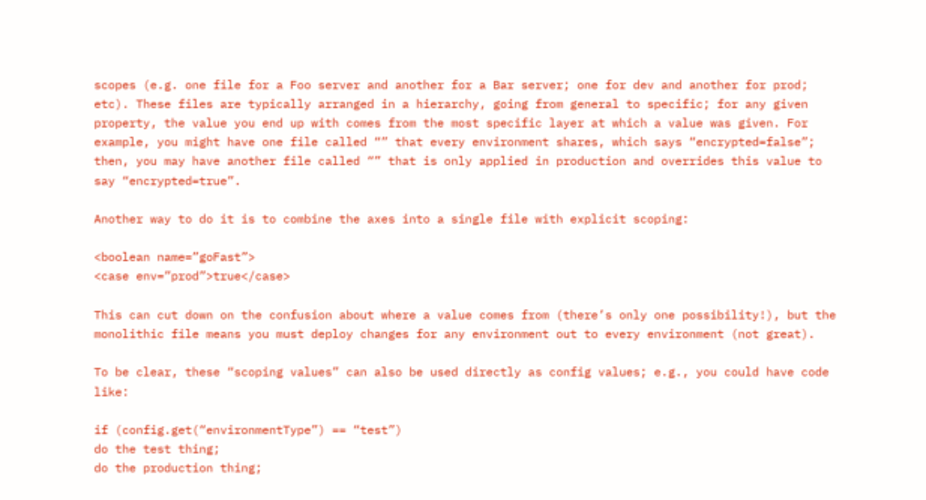scopes (e.g. one file for a Foo server and another for a Bar server; one for dev and another for prod; etc). These files are typically arranged in a hierarchy, going from general to specific; for any given property, the value you end up with comes from the most specific layer at which a value was given. For example, you might have one file called “” that every environment shares, which says “encrypted=false”; then, you may have another file called “” that is only applied in production and overrides this value to say “encrypted=true”.

Another way to do it is to combine the axes into a single file with explicit scoping:

<boolean name=”goFast”>
<case env=”prod”>true</case>

This can cut down on the confusion about where a value comes from (there’s only one possibility!), but the monolithic file means you must deploy changes for any environment out to every environment (not great).

To be clear, these “scoping values” can also be used directly as config values; e.g., you could have code like:

if (config.get(“environmentType”) == “test”)
do the test thing;
do the production thing;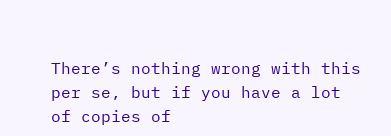There’s nothing wrong with this per se, but if you have a lot of copies of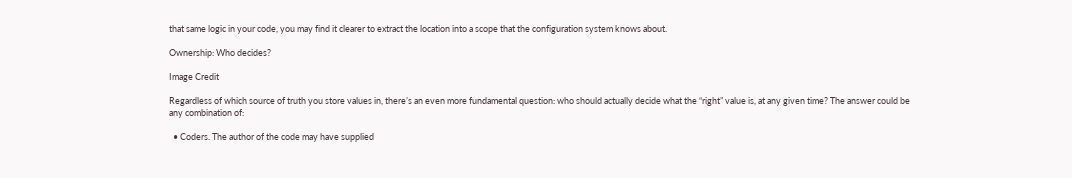that same logic in your code, you may find it clearer to extract the location into a scope that the configuration system knows about.

Ownership: Who decides?

Image Credit

Regardless of which source of truth you store values in, there’s an even more fundamental question: who should actually decide what the “right” value is, at any given time? The answer could be any combination of:

  • Coders. The author of the code may have supplied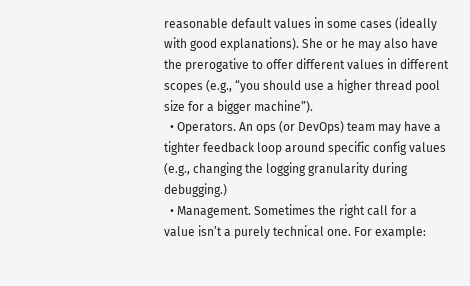reasonable default values in some cases (ideally with good explanations). She or he may also have the prerogative to offer different values in different scopes (e.g., “you should use a higher thread pool size for a bigger machine”).
  • Operators. An ops (or DevOps) team may have a tighter feedback loop around specific config values (e.g., changing the logging granularity during debugging.)
  • Management. Sometimes the right call for a value isn’t a purely technical one. For example: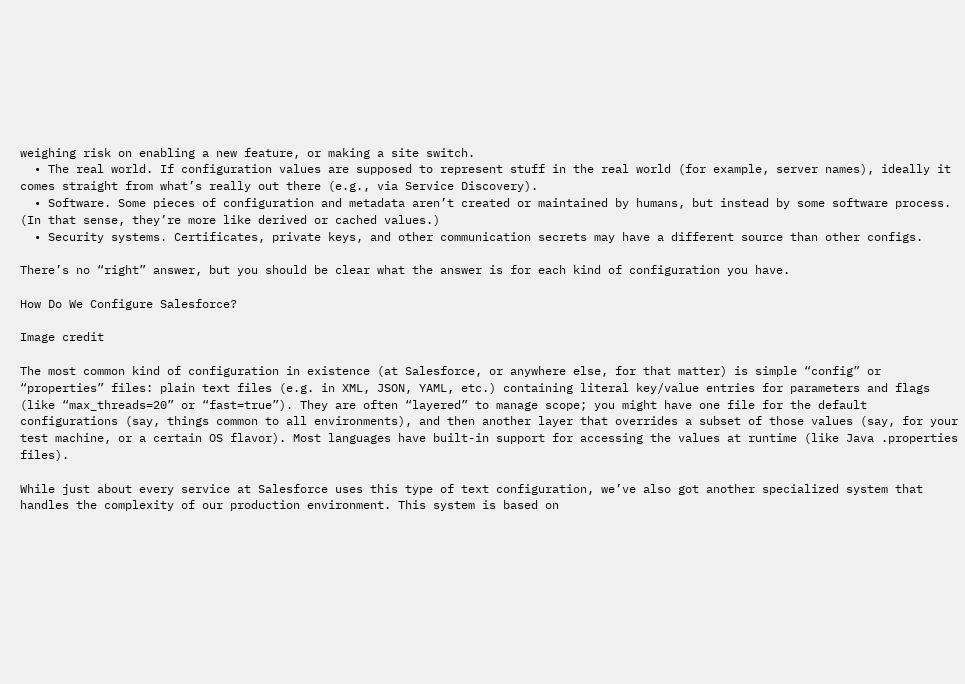weighing risk on enabling a new feature, or making a site switch.
  • The real world. If configuration values are supposed to represent stuff in the real world (for example, server names), ideally it comes straight from what’s really out there (e.g., via Service Discovery).
  • Software. Some pieces of configuration and metadata aren’t created or maintained by humans, but instead by some software process. (In that sense, they’re more like derived or cached values.)
  • Security systems. Certificates, private keys, and other communication secrets may have a different source than other configs.

There’s no “right” answer, but you should be clear what the answer is for each kind of configuration you have.

How Do We Configure Salesforce?

Image credit

The most common kind of configuration in existence (at Salesforce, or anywhere else, for that matter) is simple “config” or “properties” files: plain text files (e.g. in XML, JSON, YAML, etc.) containing literal key/value entries for parameters and flags (like “max_threads=20” or “fast=true”). They are often “layered” to manage scope; you might have one file for the default configurations (say, things common to all environments), and then another layer that overrides a subset of those values (say, for your test machine, or a certain OS flavor). Most languages have built-in support for accessing the values at runtime (like Java .properties files).

While just about every service at Salesforce uses this type of text configuration, we’ve also got another specialized system that handles the complexity of our production environment. This system is based on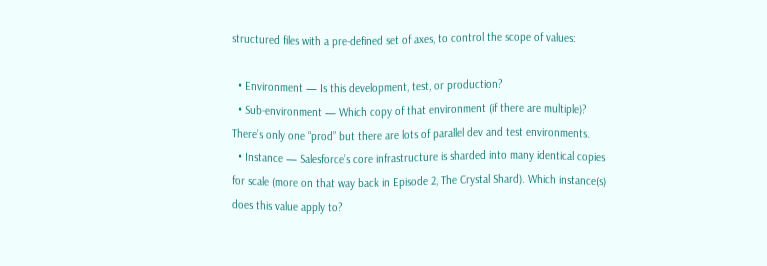structured files with a pre-defined set of axes, to control the scope of values:

  • Environment — Is this development, test, or production?
  • Sub-environment — Which copy of that environment (if there are multiple)? There’s only one “prod” but there are lots of parallel dev and test environments.
  • Instance — Salesforce’s core infrastructure is sharded into many identical copies for scale (more on that way back in Episode 2, The Crystal Shard). Which instance(s) does this value apply to?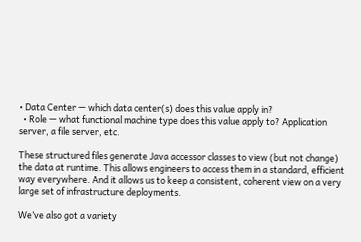• Data Center — which data center(s) does this value apply in?
  • Role — what functional machine type does this value apply to? Application server, a file server, etc.

These structured files generate Java accessor classes to view (but not change) the data at runtime. This allows engineers to access them in a standard, efficient way everywhere. And it allows us to keep a consistent, coherent view on a very large set of infrastructure deployments.

We’ve also got a variety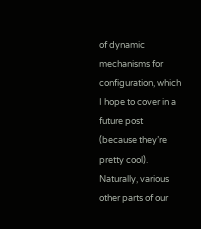of dynamic mechanisms for configuration, which I hope to cover in a future post (because they’re pretty cool). Naturally, various other parts of our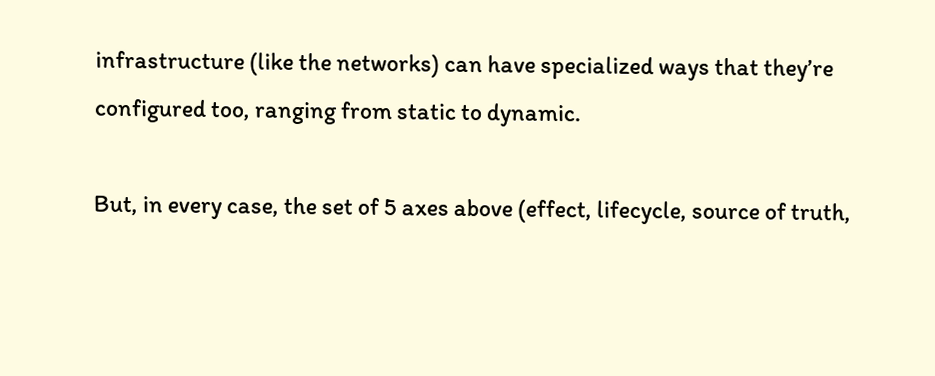infrastructure (like the networks) can have specialized ways that they’re configured too, ranging from static to dynamic.

But, in every case, the set of 5 axes above (effect, lifecycle, source of truth,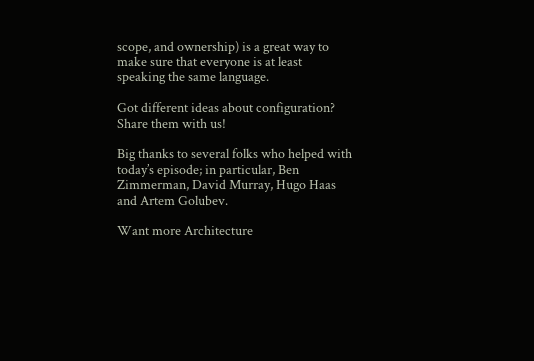scope, and ownership) is a great way to make sure that everyone is at least speaking the same language.

Got different ideas about configuration? Share them with us!

Big thanks to several folks who helped with today’s episode; in particular, Ben Zimmerman, David Murray, Hugo Haas and Artem Golubev.

Want more Architecture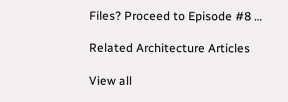Files? Proceed to Episode #8 …

Related Architecture Articles

View all